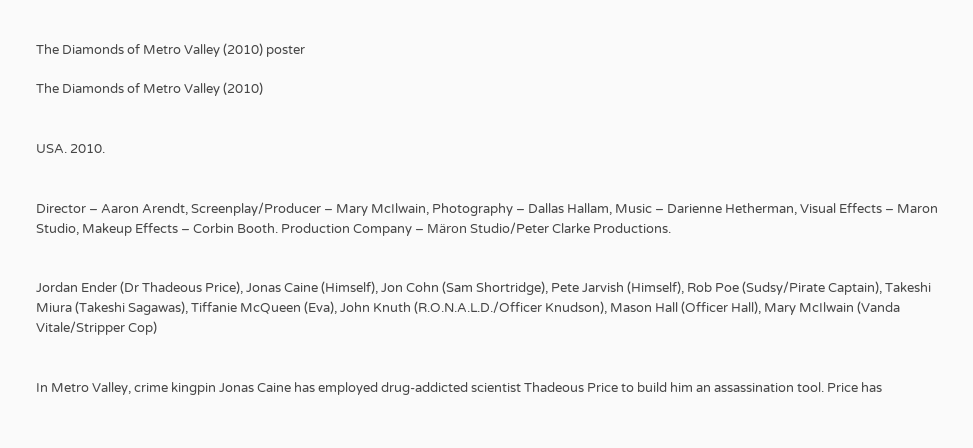The Diamonds of Metro Valley (2010) poster

The Diamonds of Metro Valley (2010)


USA. 2010.


Director – Aaron Arendt, Screenplay/Producer – Mary McIlwain, Photography – Dallas Hallam, Music – Darienne Hetherman, Visual Effects – Maron Studio, Makeup Effects – Corbin Booth. Production Company – Märon Studio/Peter Clarke Productions.


Jordan Ender (Dr Thadeous Price), Jonas Caine (Himself), Jon Cohn (Sam Shortridge), Pete Jarvish (Himself), Rob Poe (Sudsy/Pirate Captain), Takeshi Miura (Takeshi Sagawas), Tiffanie McQueen (Eva), John Knuth (R.O.N.A.L.D./Officer Knudson), Mason Hall (Officer Hall), Mary McIlwain (Vanda Vitale/Stripper Cop)


In Metro Valley, crime kingpin Jonas Caine has employed drug-addicted scientist Thadeous Price to build him an assassination tool. Price has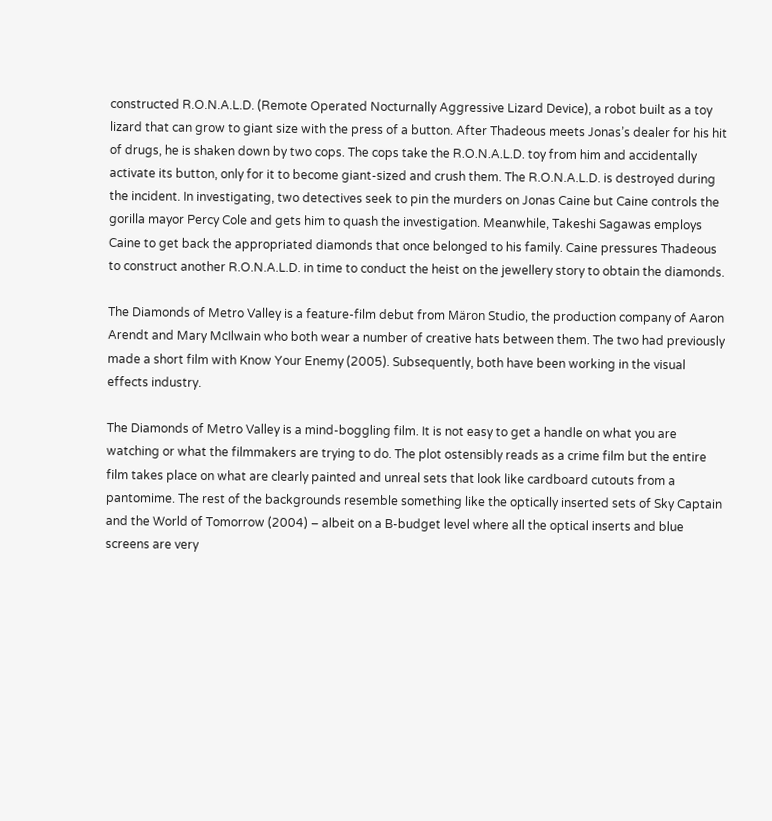constructed R.O.N.A.L.D. (Remote Operated Nocturnally Aggressive Lizard Device), a robot built as a toy lizard that can grow to giant size with the press of a button. After Thadeous meets Jonas’s dealer for his hit of drugs, he is shaken down by two cops. The cops take the R.O.N.A.L.D. toy from him and accidentally activate its button, only for it to become giant-sized and crush them. The R.O.N.A.L.D. is destroyed during the incident. In investigating, two detectives seek to pin the murders on Jonas Caine but Caine controls the gorilla mayor Percy Cole and gets him to quash the investigation. Meanwhile, Takeshi Sagawas employs Caine to get back the appropriated diamonds that once belonged to his family. Caine pressures Thadeous to construct another R.O.N.A.L.D. in time to conduct the heist on the jewellery story to obtain the diamonds.

The Diamonds of Metro Valley is a feature-film debut from Märon Studio, the production company of Aaron Arendt and Mary McIlwain who both wear a number of creative hats between them. The two had previously made a short film with Know Your Enemy (2005). Subsequently, both have been working in the visual effects industry.

The Diamonds of Metro Valley is a mind-boggling film. It is not easy to get a handle on what you are watching or what the filmmakers are trying to do. The plot ostensibly reads as a crime film but the entire film takes place on what are clearly painted and unreal sets that look like cardboard cutouts from a pantomime. The rest of the backgrounds resemble something like the optically inserted sets of Sky Captain and the World of Tomorrow (2004) – albeit on a B-budget level where all the optical inserts and blue screens are very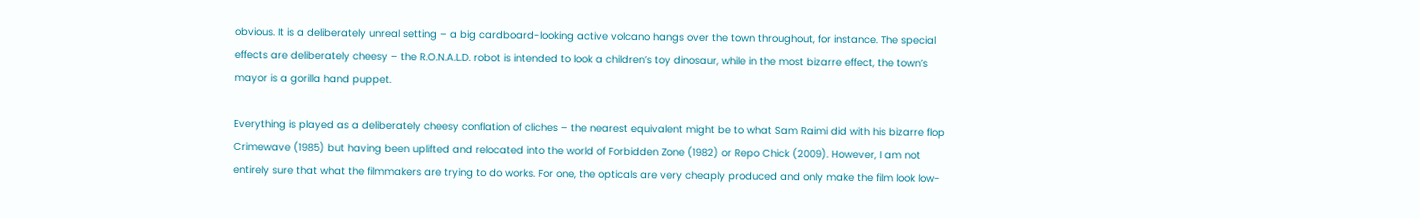obvious. It is a deliberately unreal setting – a big cardboard-looking active volcano hangs over the town throughout, for instance. The special effects are deliberately cheesy – the R.O.N.A.L.D. robot is intended to look a children’s toy dinosaur, while in the most bizarre effect, the town’s mayor is a gorilla hand puppet.

Everything is played as a deliberately cheesy conflation of cliches – the nearest equivalent might be to what Sam Raimi did with his bizarre flop Crimewave (1985) but having been uplifted and relocated into the world of Forbidden Zone (1982) or Repo Chick (2009). However, I am not entirely sure that what the filmmakers are trying to do works. For one, the opticals are very cheaply produced and only make the film look low-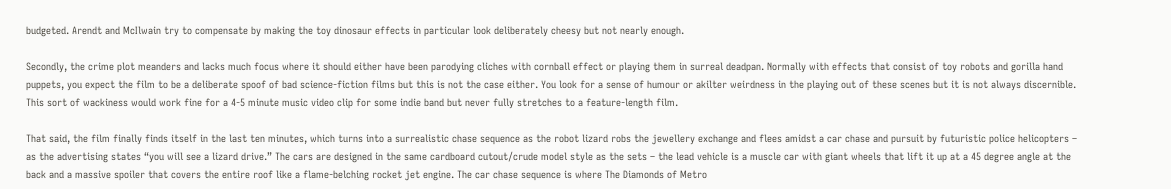budgeted. Arendt and McIlwain try to compensate by making the toy dinosaur effects in particular look deliberately cheesy but not nearly enough.

Secondly, the crime plot meanders and lacks much focus where it should either have been parodying cliches with cornball effect or playing them in surreal deadpan. Normally with effects that consist of toy robots and gorilla hand puppets, you expect the film to be a deliberate spoof of bad science-fiction films but this is not the case either. You look for a sense of humour or akilter weirdness in the playing out of these scenes but it is not always discernible. This sort of wackiness would work fine for a 4-5 minute music video clip for some indie band but never fully stretches to a feature-length film.

That said, the film finally finds itself in the last ten minutes, which turns into a surrealistic chase sequence as the robot lizard robs the jewellery exchange and flees amidst a car chase and pursuit by futuristic police helicopters – as the advertising states “you will see a lizard drive.” The cars are designed in the same cardboard cutout/crude model style as the sets – the lead vehicle is a muscle car with giant wheels that lift it up at a 45 degree angle at the back and a massive spoiler that covers the entire roof like a flame-belching rocket jet engine. The car chase sequence is where The Diamonds of Metro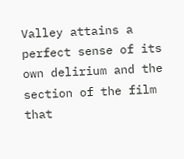Valley attains a perfect sense of its own delirium and the section of the film that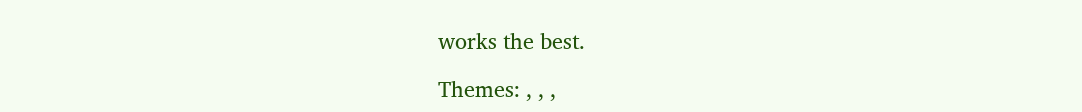works the best.

Themes: , , ,